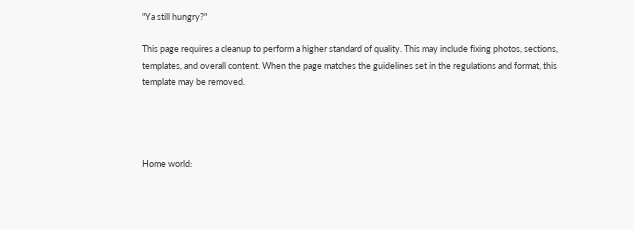"Ya still hungry?"

This page requires a cleanup to perform a higher standard of quality. This may include fixing photos, sections, templates, and overall content. When the page matches the guidelines set in the regulations and format, this template may be removed.




Home world: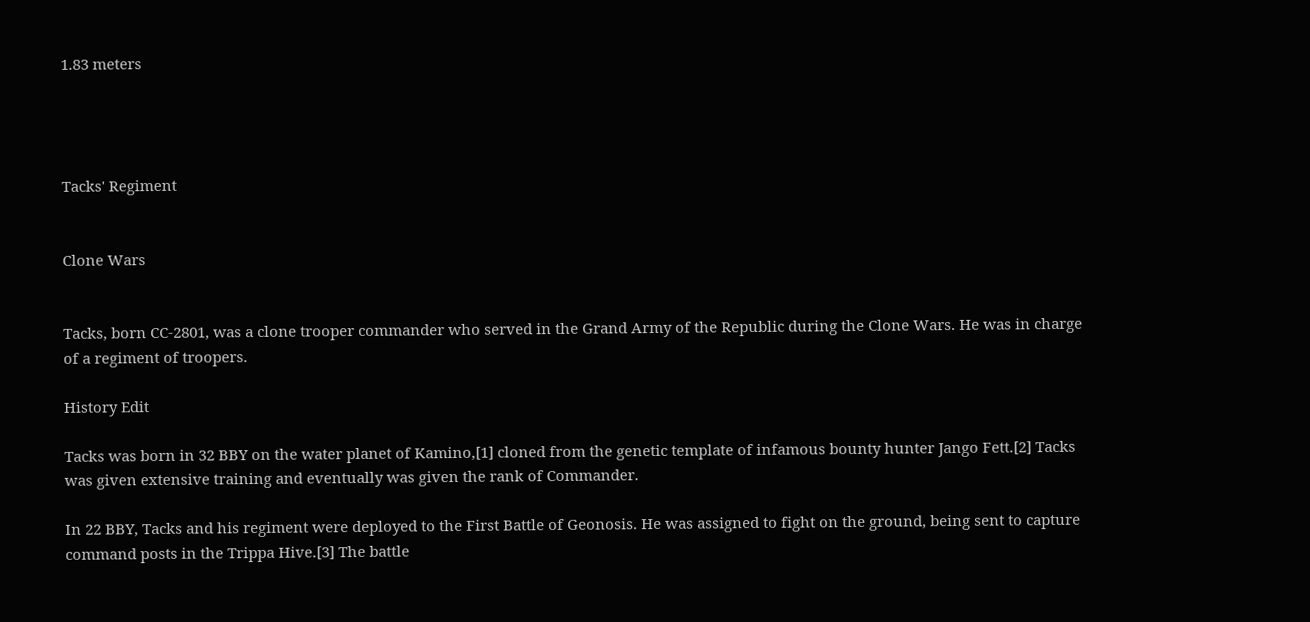1.83 meters




Tacks' Regiment


Clone Wars


Tacks, born CC-2801, was a clone trooper commander who served in the Grand Army of the Republic during the Clone Wars. He was in charge of a regiment of troopers.

History Edit

Tacks was born in 32 BBY on the water planet of Kamino,[1] cloned from the genetic template of infamous bounty hunter Jango Fett.[2] Tacks was given extensive training and eventually was given the rank of Commander.

In 22 BBY, Tacks and his regiment were deployed to the First Battle of Geonosis. He was assigned to fight on the ground, being sent to capture command posts in the Trippa Hive.[3] The battle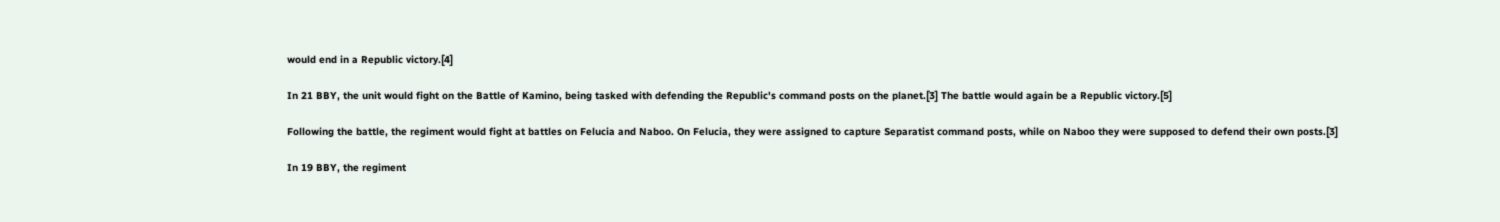would end in a Republic victory.[4]

In 21 BBY, the unit would fight on the Battle of Kamino, being tasked with defending the Republic's command posts on the planet.[3] The battle would again be a Republic victory.[5]

Following the battle, the regiment would fight at battles on Felucia and Naboo. On Felucia, they were assigned to capture Separatist command posts, while on Naboo they were supposed to defend their own posts.[3]

In 19 BBY, the regiment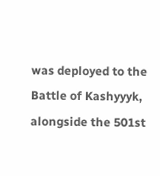was deployed to the Battle of Kashyyyk, alongside the 501st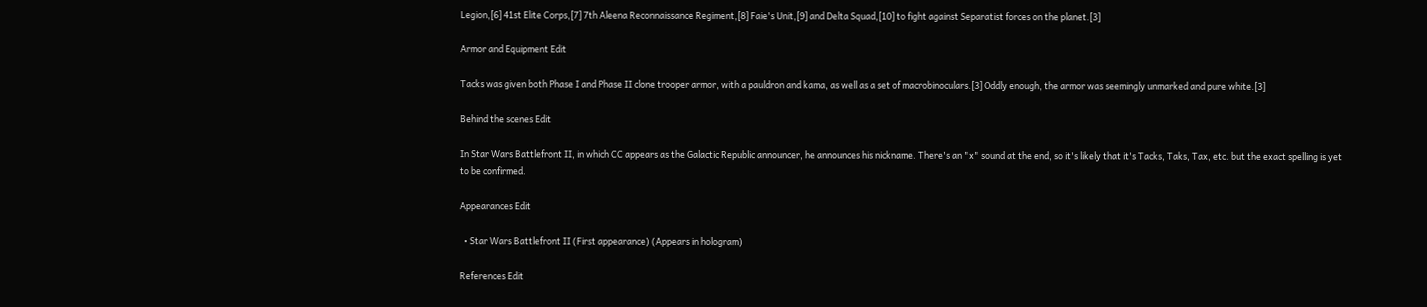Legion,[6] 41st Elite Corps,[7] 7th Aleena Reconnaissance Regiment,[8] Faie's Unit,[9] and Delta Squad,[10] to fight against Separatist forces on the planet.[3]

Armor and Equipment Edit

Tacks was given both Phase I and Phase II clone trooper armor, with a pauldron and kama, as well as a set of macrobinoculars.[3] Oddly enough, the armor was seemingly unmarked and pure white.[3]

Behind the scenes Edit

In Star Wars Battlefront II, in which CC appears as the Galactic Republic announcer, he announces his nickname. There's an "x" sound at the end, so it's likely that it's Tacks, Taks, Tax, etc. but the exact spelling is yet to be confirmed.

Appearances Edit

  • Star Wars Battlefront II (First appearance) (Appears in hologram)

References Edit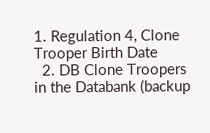1. Regulation 4, Clone Trooper Birth Date
  2. DB Clone Troopers in the Databank (backup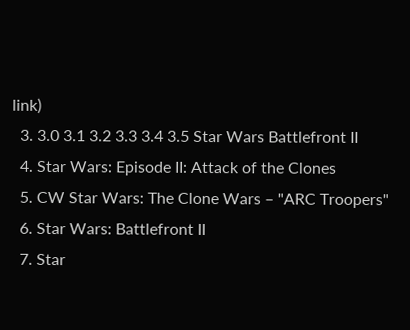link)
  3. 3.0 3.1 3.2 3.3 3.4 3.5 Star Wars Battlefront II
  4. Star Wars: Episode II: Attack of the Clones
  5. CW Star Wars: The Clone Wars – "ARC Troopers"
  6. Star Wars: Battlefront II
  7. Star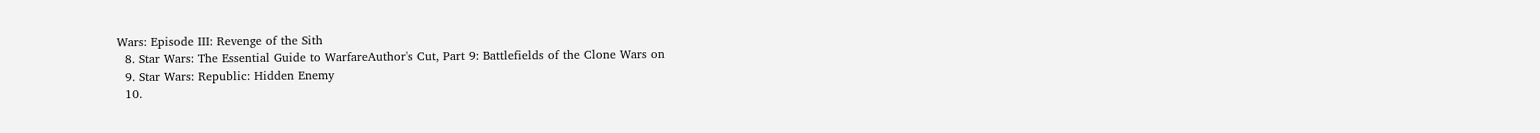Wars: Episode III: Revenge of the Sith
  8. Star Wars: The Essential Guide to WarfareAuthor's Cut, Part 9: Battlefields of the Clone Wars on
  9. Star Wars: Republic: Hidden Enemy
  10.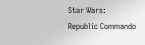Star Wars: Republic Commando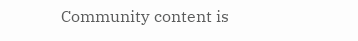Community content is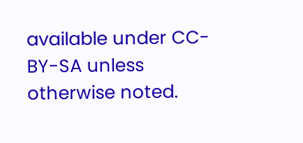available under CC-BY-SA unless otherwise noted.